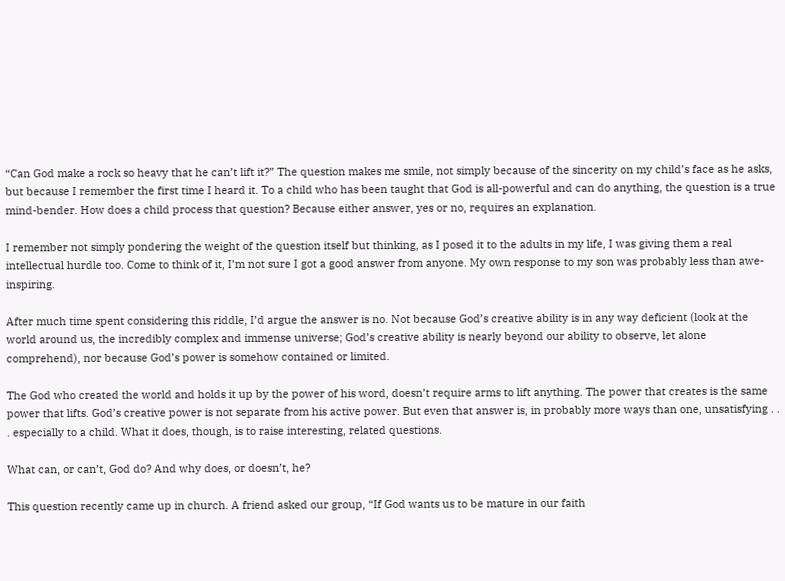“Can God make a rock so heavy that he can’t lift it?” The question makes me smile, not simply because of the sincerity on my child’s face as he asks, but because I remember the first time I heard it. To a child who has been taught that God is all-powerful and can do anything, the question is a true mind-bender. How does a child process that question? Because either answer, yes or no, requires an explanation.

I remember not simply pondering the weight of the question itself but thinking, as I posed it to the adults in my life, I was giving them a real intellectual hurdle too. Come to think of it, I’m not sure I got a good answer from anyone. My own response to my son was probably less than awe-inspiring.

After much time spent considering this riddle, I’d argue the answer is no. Not because God’s creative ability is in any way deficient (look at the world around us, the incredibly complex and immense universe; God’s creative ability is nearly beyond our ability to observe, let alone comprehend), nor because God’s power is somehow contained or limited.

The God who created the world and holds it up by the power of his word, doesn’t require arms to lift anything. The power that creates is the same power that lifts. God’s creative power is not separate from his active power. But even that answer is, in probably more ways than one, unsatisfying . . . especially to a child. What it does, though, is to raise interesting, related questions.

What can, or can’t, God do? And why does, or doesn’t, he?

This question recently came up in church. A friend asked our group, “If God wants us to be mature in our faith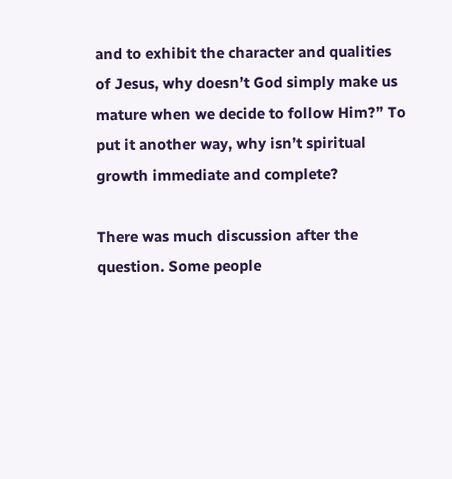and to exhibit the character and qualities of Jesus, why doesn’t God simply make us mature when we decide to follow Him?” To put it another way, why isn’t spiritual growth immediate and complete?

There was much discussion after the question. Some people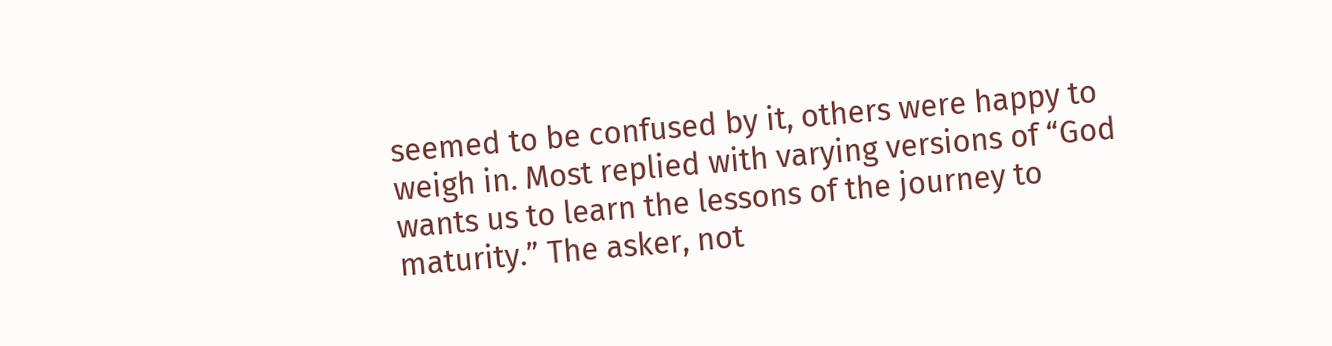seemed to be confused by it, others were happy to weigh in. Most replied with varying versions of “God wants us to learn the lessons of the journey to maturity.” The asker, not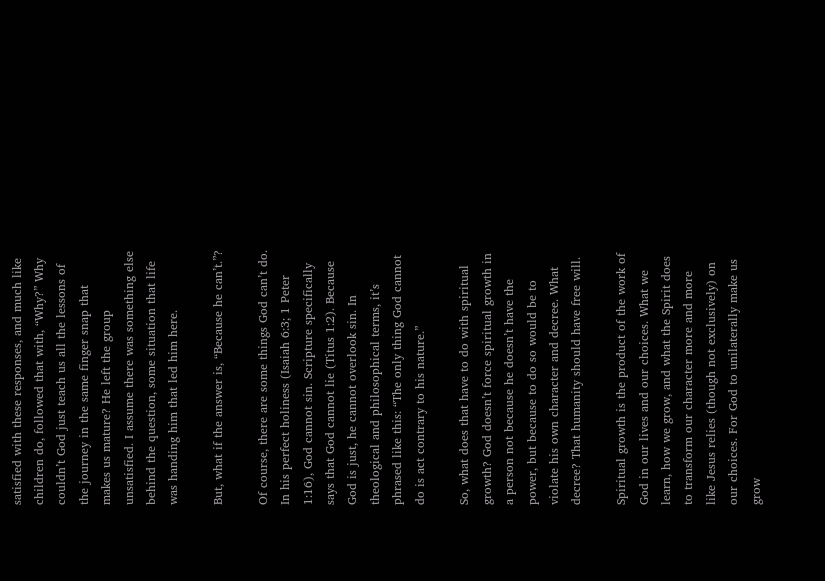satisfied with these responses, and much like children do, followed that with, “Why?” Why couldn’t God just teach us all the lessons of the journey in the same finger snap that makes us mature? He left the group unsatisfied. I assume there was something else behind the question, some situation that life was handing him that led him here.

But, what if the answer is, “Because he can’t.”?

Of course, there are some things God can’t do. In his perfect holiness (Isaiah 6:3; 1 Peter 1:16), God cannot sin. Scripture specifically says that God cannot lie (Titus 1:2). Because God is just, he cannot overlook sin. In theological and philosophical terms, it’s phrased like this: “The only thing God cannot do is act contrary to his nature.”

So, what does that have to do with spiritual growth? God doesn’t force spiritual growth in a person not because he doesn’t have the power, but because to do so would be to violate his own character and decree. What decree? That humanity should have free will.

Spiritual growth is the product of the work of God in our lives and our choices. What we learn, how we grow, and what the Spirit does to transform our character more and more like Jesus relies (though not exclusively) on our choices. For God to unilaterally make us grow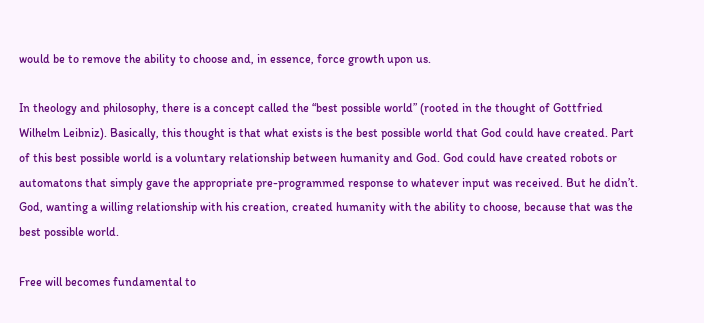would be to remove the ability to choose and, in essence, force growth upon us.

In theology and philosophy, there is a concept called the “best possible world” (rooted in the thought of Gottfried Wilhelm Leibniz). Basically, this thought is that what exists is the best possible world that God could have created. Part of this best possible world is a voluntary relationship between humanity and God. God could have created robots or automatons that simply gave the appropriate pre-programmed response to whatever input was received. But he didn’t. God, wanting a willing relationship with his creation, created humanity with the ability to choose, because that was the best possible world.

Free will becomes fundamental to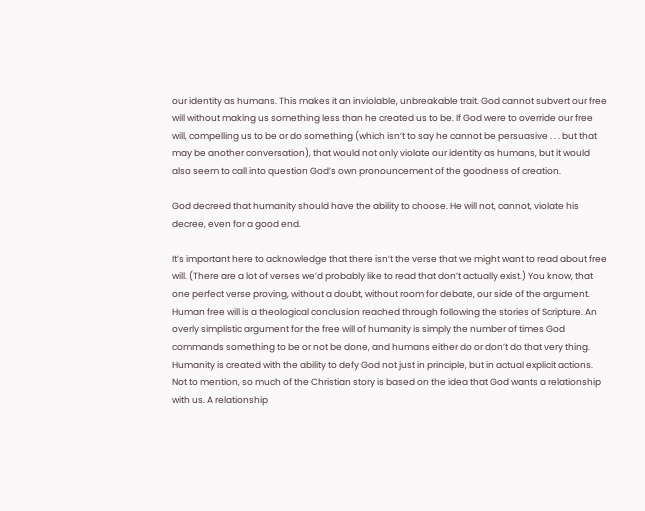our identity as humans. This makes it an inviolable, unbreakable trait. God cannot subvert our free will without making us something less than he created us to be. If God were to override our free will, compelling us to be or do something (which isn’t to say he cannot be persuasive . . . but that may be another conversation), that would not only violate our identity as humans, but it would also seem to call into question God’s own pronouncement of the goodness of creation.

God decreed that humanity should have the ability to choose. He will not, cannot, violate his decree, even for a good end.

It’s important here to acknowledge that there isn’t the verse that we might want to read about free will. (There are a lot of verses we’d probably like to read that don’t actually exist.) You know, that one perfect verse proving, without a doubt, without room for debate, our side of the argument. Human free will is a theological conclusion reached through following the stories of Scripture. An overly simplistic argument for the free will of humanity is simply the number of times God commands something to be or not be done, and humans either do or don’t do that very thing. Humanity is created with the ability to defy God not just in principle, but in actual explicit actions. Not to mention, so much of the Christian story is based on the idea that God wants a relationship with us. A relationship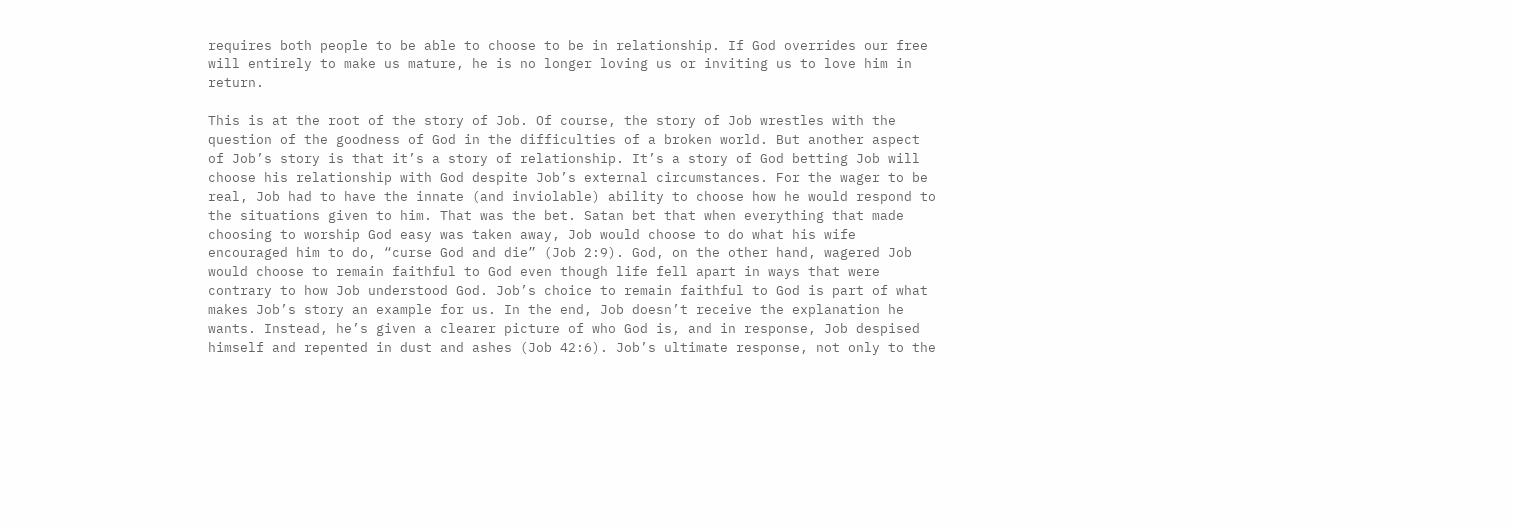requires both people to be able to choose to be in relationship. If God overrides our free will entirely to make us mature, he is no longer loving us or inviting us to love him in return.

This is at the root of the story of Job. Of course, the story of Job wrestles with the question of the goodness of God in the difficulties of a broken world. But another aspect of Job’s story is that it’s a story of relationship. It’s a story of God betting Job will choose his relationship with God despite Job’s external circumstances. For the wager to be real, Job had to have the innate (and inviolable) ability to choose how he would respond to the situations given to him. That was the bet. Satan bet that when everything that made choosing to worship God easy was taken away, Job would choose to do what his wife encouraged him to do, “curse God and die” (Job 2:9). God, on the other hand, wagered Job would choose to remain faithful to God even though life fell apart in ways that were contrary to how Job understood God. Job’s choice to remain faithful to God is part of what makes Job’s story an example for us. In the end, Job doesn’t receive the explanation he wants. Instead, he’s given a clearer picture of who God is, and in response, Job despised himself and repented in dust and ashes (Job 42:6). Job’s ultimate response, not only to the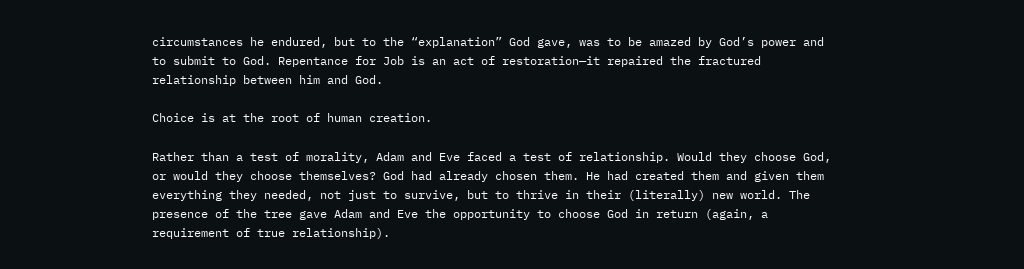circumstances he endured, but to the “explanation” God gave, was to be amazed by God’s power and to submit to God. Repentance for Job is an act of restoration—it repaired the fractured relationship between him and God.

Choice is at the root of human creation.

Rather than a test of morality, Adam and Eve faced a test of relationship. Would they choose God, or would they choose themselves? God had already chosen them. He had created them and given them everything they needed, not just to survive, but to thrive in their (literally) new world. The presence of the tree gave Adam and Eve the opportunity to choose God in return (again, a requirement of true relationship).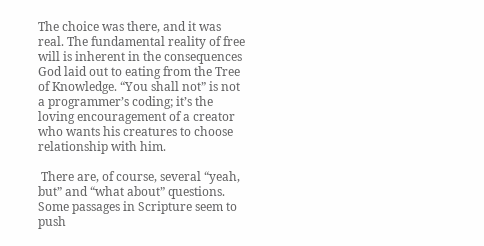The choice was there, and it was real. The fundamental reality of free will is inherent in the consequences God laid out to eating from the Tree of Knowledge. “You shall not” is not a programmer’s coding; it’s the loving encouragement of a creator who wants his creatures to choose relationship with him.

 There are, of course, several “yeah, but” and “what about” questions. Some passages in Scripture seem to push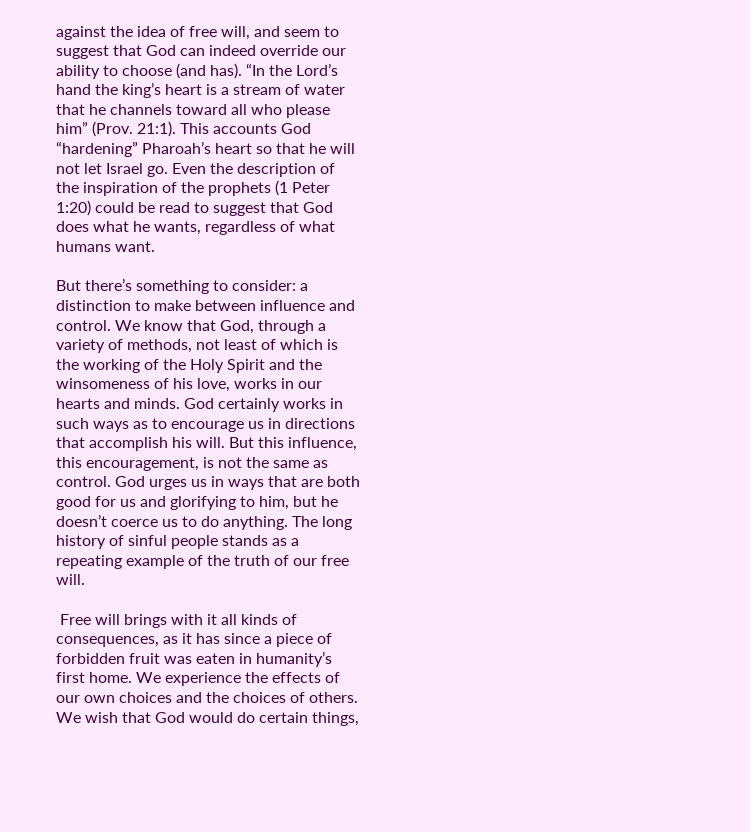against the idea of free will, and seem to suggest that God can indeed override our ability to choose (and has). “In the Lord’s hand the king’s heart is a stream of water that he channels toward all who please him” (Prov. 21:1). This accounts God “hardening” Pharoah’s heart so that he will not let Israel go. Even the description of the inspiration of the prophets (1 Peter 1:20) could be read to suggest that God does what he wants, regardless of what humans want.

But there’s something to consider: a distinction to make between influence and control. We know that God, through a variety of methods, not least of which is the working of the Holy Spirit and the winsomeness of his love, works in our hearts and minds. God certainly works in such ways as to encourage us in directions that accomplish his will. But this influence, this encouragement, is not the same as control. God urges us in ways that are both good for us and glorifying to him, but he doesn’t coerce us to do anything. The long history of sinful people stands as a repeating example of the truth of our free will.

 Free will brings with it all kinds of consequences, as it has since a piece of forbidden fruit was eaten in humanity’s first home. We experience the effects of our own choices and the choices of others. We wish that God would do certain things,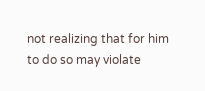not realizing that for him to do so may violate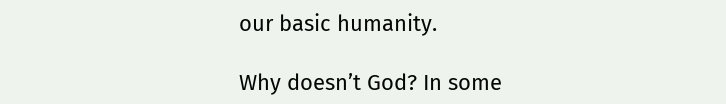our basic humanity.

Why doesn’t God? In some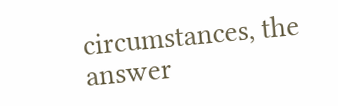circumstances, the answer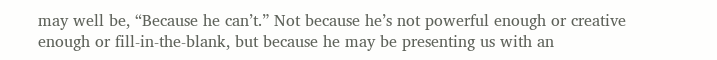may well be, “Because he can’t.” Not because he’s not powerful enough or creative enough or fill-in-the-blank, but because he may be presenting us with an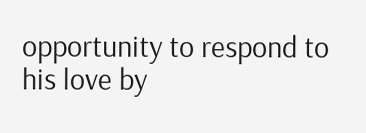opportunity to respond to his love by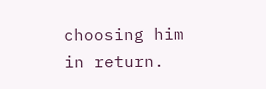choosing him in return.